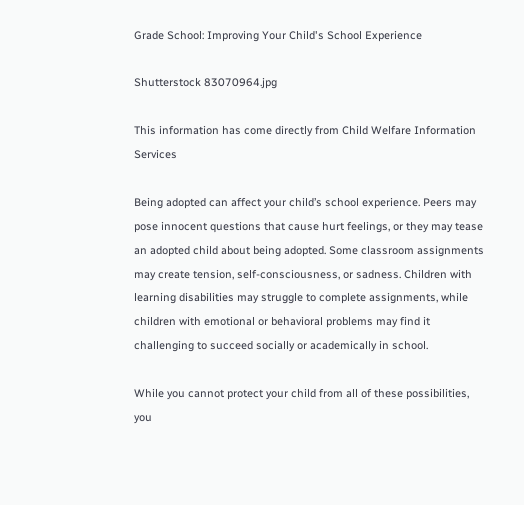Grade School: Improving Your Child's School Experience

Shutterstock 83070964.jpg

This information has come directly from Child Welfare Information Services

Being adopted can affect your child’s school experience. Peers may pose innocent questions that cause hurt feelings, or they may tease an adopted child about being adopted. Some classroom assignments may create tension, self-consciousness, or sadness. Children with learning disabilities may struggle to complete assignments, while children with emotional or behavioral problems may find it challenging to succeed socially or academically in school.

While you cannot protect your child from all of these possibilities, you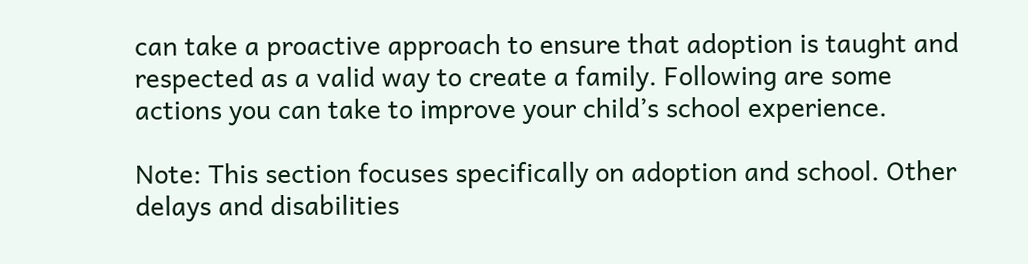can take a proactive approach to ensure that adoption is taught and respected as a valid way to create a family. Following are some actions you can take to improve your child’s school experience.

Note: This section focuses specifically on adoption and school. Other delays and disabilities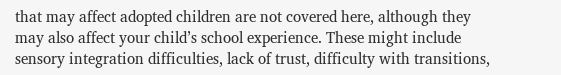that may affect adopted children are not covered here, although they may also affect your child’s school experience. These might include sensory integration difficulties, lack of trust, difficulty with transitions,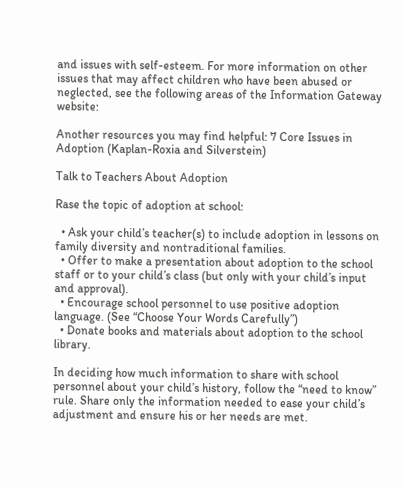and issues with self-esteem. For more information on other issues that may affect children who have been abused or neglected, see the following areas of the Information Gateway website:

Another resources you may find helpful: 7 Core Issues in Adoption (Kaplan-Roxia and Silverstein)

Talk to Teachers About Adoption

Rase the topic of adoption at school:

  • Ask your child’s teacher(s) to include adoption in lessons on family diversity and nontraditional families.
  • Offer to make a presentation about adoption to the school staff or to your child’s class (but only with your child’s input and approval).
  • Encourage school personnel to use positive adoption language. (See “Choose Your Words Carefully”)
  • Donate books and materials about adoption to the school library.

In deciding how much information to share with school personnel about your child’s history, follow the “need to know” rule. Share only the information needed to ease your child’s adjustment and ensure his or her needs are met.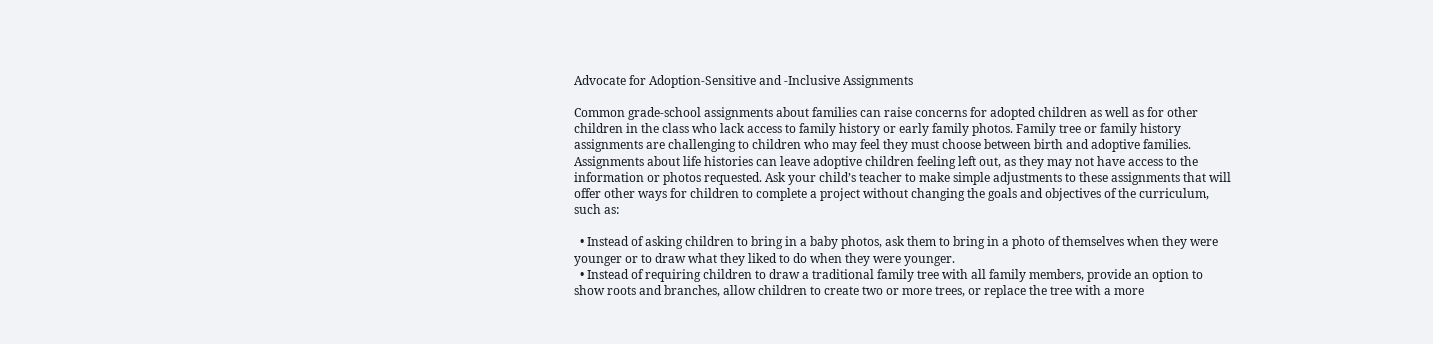Advocate for Adoption-Sensitive and -Inclusive Assignments

Common grade-school assignments about families can raise concerns for adopted children as well as for other children in the class who lack access to family history or early family photos. Family tree or family history assignments are challenging to children who may feel they must choose between birth and adoptive families. Assignments about life histories can leave adoptive children feeling left out, as they may not have access to the information or photos requested. Ask your child’s teacher to make simple adjustments to these assignments that will offer other ways for children to complete a project without changing the goals and objectives of the curriculum, such as:

  • Instead of asking children to bring in a baby photos, ask them to bring in a photo of themselves when they were younger or to draw what they liked to do when they were younger.
  • Instead of requiring children to draw a traditional family tree with all family members, provide an option to show roots and branches, allow children to create two or more trees, or replace the tree with a more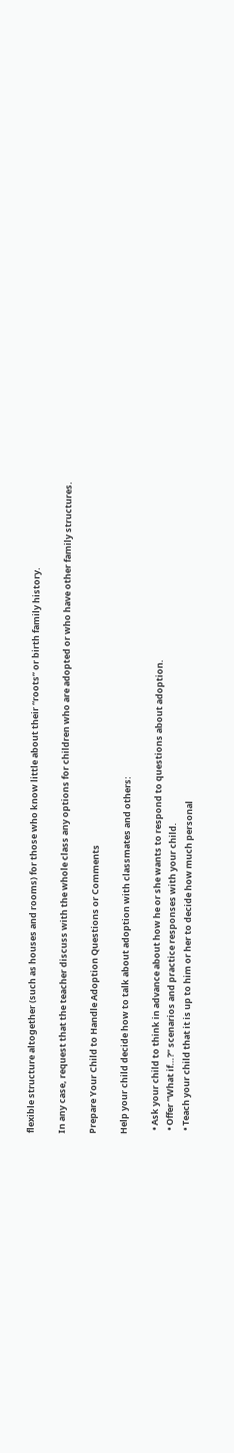flexible structure altogether (such as houses and rooms) for those who know little about their “roots” or birth family history.

In any case, request that the teacher discuss with the whole class any options for children who are adopted or who have other family structures.

Prepare Your Child to Handle Adoption Questions or Comments

Help your child decide how to talk about adoption with classmates and others:

  • Ask your child to think in advance about how he or she wants to respond to questions about adoption.
  • Offer “What if…?” scenarios and practice responses with your child.
  • Teach your child that it is up to him or her to decide how much personal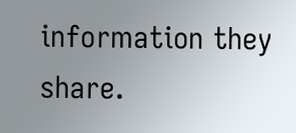information they share.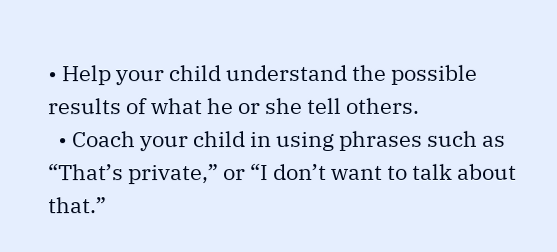• Help your child understand the possible results of what he or she tell others.
  • Coach your child in using phrases such as “That’s private,” or “I don’t want to talk about that.”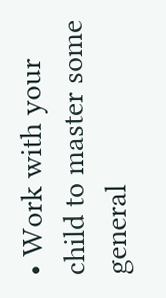• Work with your child to master some general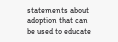statements about adoption that can be used to educate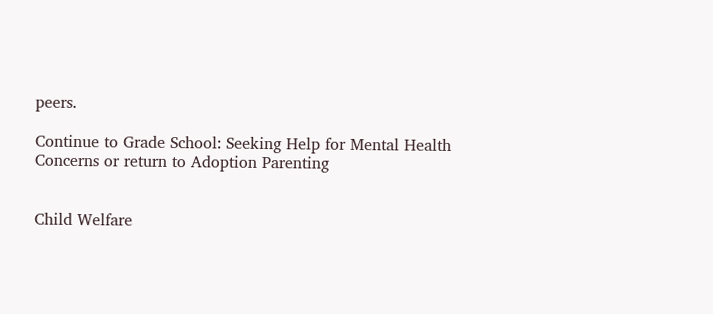peers.

Continue to Grade School: Seeking Help for Mental Health Concerns or return to Adoption Parenting


Child Welfare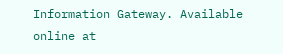Information Gateway. Available online at